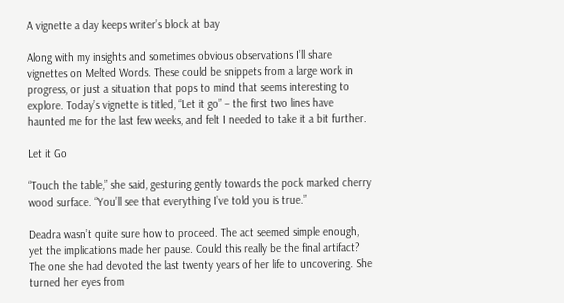A vignette a day keeps writer’s block at bay

Along with my insights and sometimes obvious observations I’ll share vignettes on Melted Words. These could be snippets from a large work in progress, or just a situation that pops to mind that seems interesting to explore. Today’s vignette is titled, “Let it go” – the first two lines have haunted me for the last few weeks, and felt I needed to take it a bit further.

Let it Go

“Touch the table,” she said, gesturing gently towards the pock marked cherry wood surface. “You’ll see that everything I’ve told you is true.”

Deadra wasn’t quite sure how to proceed. The act seemed simple enough, yet the implications made her pause. Could this really be the final artifact? The one she had devoted the last twenty years of her life to uncovering. She turned her eyes from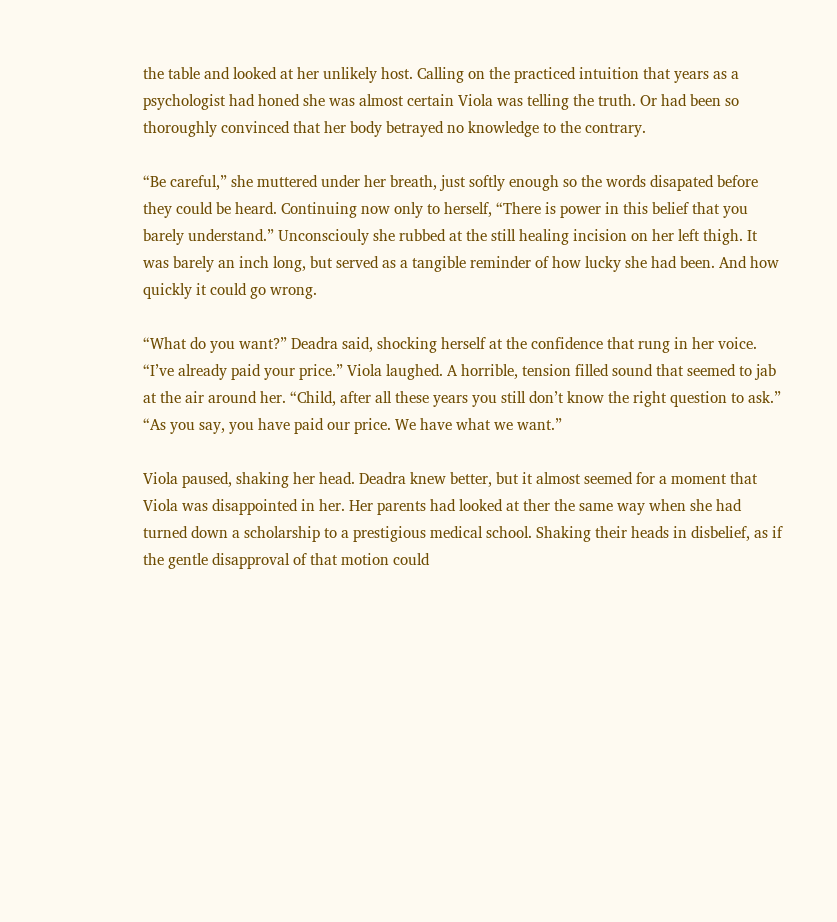the table and looked at her unlikely host. Calling on the practiced intuition that years as a psychologist had honed she was almost certain Viola was telling the truth. Or had been so thoroughly convinced that her body betrayed no knowledge to the contrary.

“Be careful,” she muttered under her breath, just softly enough so the words disapated before they could be heard. Continuing now only to herself, “There is power in this belief that you barely understand.” Unconsciouly she rubbed at the still healing incision on her left thigh. It was barely an inch long, but served as a tangible reminder of how lucky she had been. And how quickly it could go wrong.

“What do you want?” Deadra said, shocking herself at the confidence that rung in her voice. “I’ve already paid your price.” Viola laughed. A horrible, tension filled sound that seemed to jab at the air around her. “Child, after all these years you still don’t know the right question to ask.” “As you say, you have paid our price. We have what we want.”

Viola paused, shaking her head. Deadra knew better, but it almost seemed for a moment that Viola was disappointed in her. Her parents had looked at ther the same way when she had turned down a scholarship to a prestigious medical school. Shaking their heads in disbelief, as if the gentle disapproval of that motion could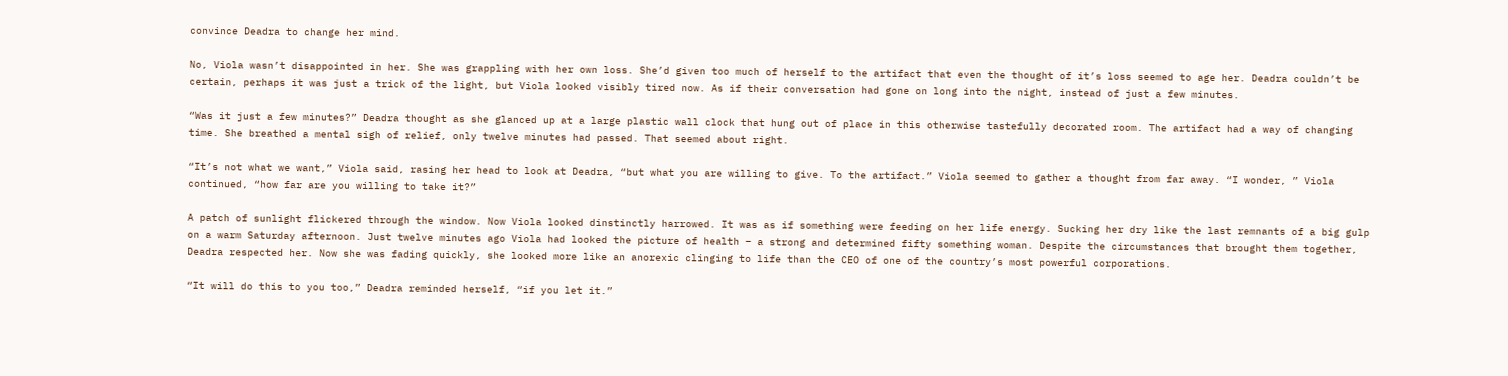convince Deadra to change her mind.

No, Viola wasn’t disappointed in her. She was grappling with her own loss. She’d given too much of herself to the artifact that even the thought of it’s loss seemed to age her. Deadra couldn’t be certain, perhaps it was just a trick of the light, but Viola looked visibly tired now. As if their conversation had gone on long into the night, instead of just a few minutes.

“Was it just a few minutes?” Deadra thought as she glanced up at a large plastic wall clock that hung out of place in this otherwise tastefully decorated room. The artifact had a way of changing time. She breathed a mental sigh of relief, only twelve minutes had passed. That seemed about right.

“It’s not what we want,” Viola said, rasing her head to look at Deadra, “but what you are willing to give. To the artifact.” Viola seemed to gather a thought from far away. “I wonder, ” Viola continued, “how far are you willing to take it?”

A patch of sunlight flickered through the window. Now Viola looked dinstinctly harrowed. It was as if something were feeding on her life energy. Sucking her dry like the last remnants of a big gulp on a warm Saturday afternoon. Just twelve minutes ago Viola had looked the picture of health – a strong and determined fifty something woman. Despite the circumstances that brought them together, Deadra respected her. Now she was fading quickly, she looked more like an anorexic clinging to life than the CEO of one of the country’s most powerful corporations.

“It will do this to you too,” Deadra reminded herself, “if you let it.”